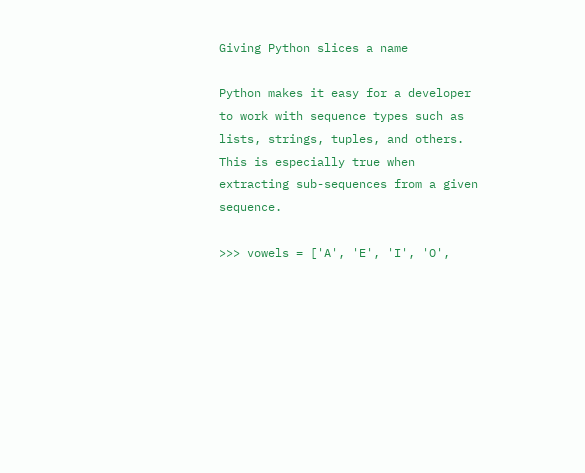Giving Python slices a name

Python makes it easy for a developer to work with sequence types such as lists, strings, tuples, and others. This is especially true when extracting sub-sequences from a given sequence.

>>> vowels = ['A', 'E', 'I', 'O',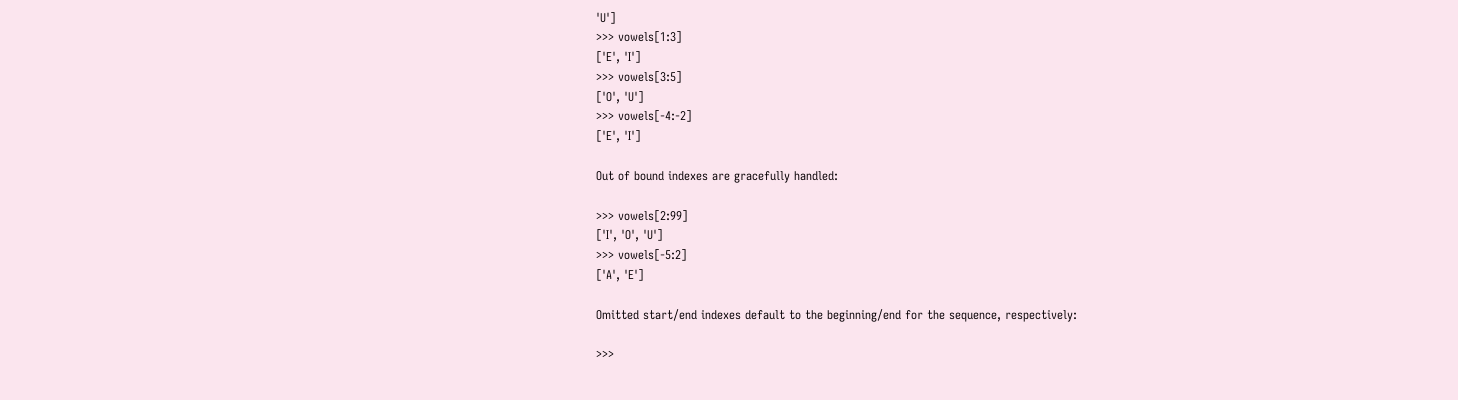'U']
>>> vowels[1:3]
['E', 'I']
>>> vowels[3:5]
['O', 'U']
>>> vowels[-4:-2]
['E', 'I']

Out of bound indexes are gracefully handled:

>>> vowels[2:99]
['I', 'O', 'U']
>>> vowels[-5:2]
['A', 'E']

Omitted start/end indexes default to the beginning/end for the sequence, respectively:

>>>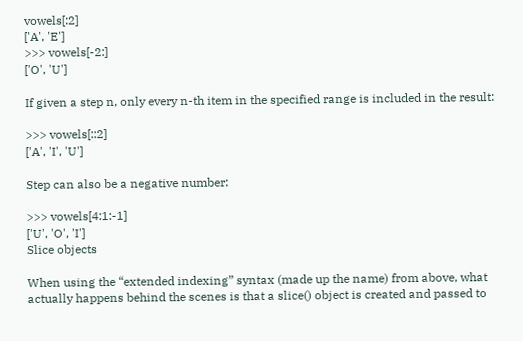vowels[:2]
['A', 'E']
>>> vowels[-2:]
['O', 'U']

If given a step n, only every n-th item in the specified range is included in the result:

>>> vowels[::2]
['A', 'I', 'U']

Step can also be a negative number:

>>> vowels[4:1:-1]
['U', 'O', 'I']
Slice objects

When using the “extended indexing” syntax (made up the name) from above, what actually happens behind the scenes is that a slice() object is created and passed to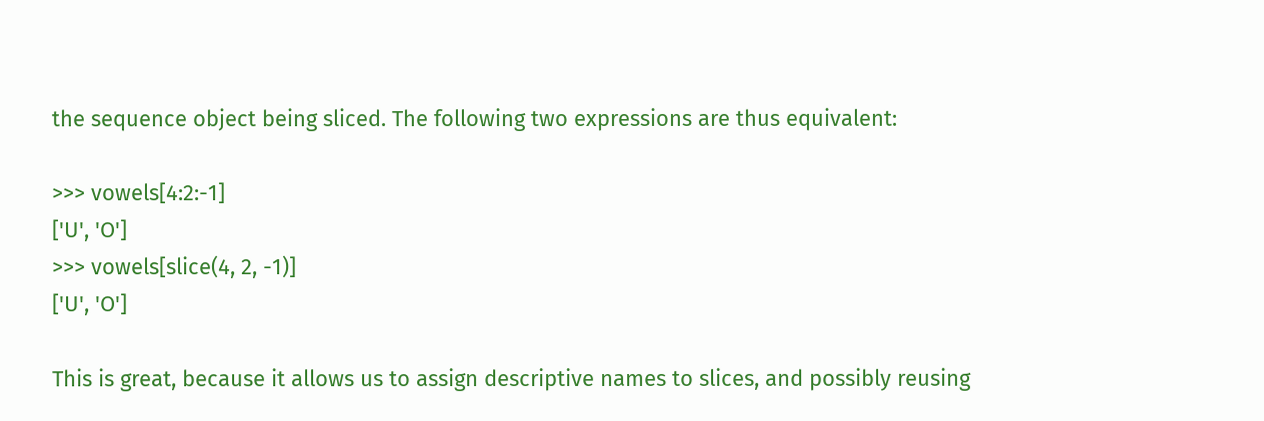the sequence object being sliced. The following two expressions are thus equivalent:

>>> vowels[4:2:-1]
['U', 'O']
>>> vowels[slice(4, 2, -1)]
['U', 'O']

This is great, because it allows us to assign descriptive names to slices, and possibly reusing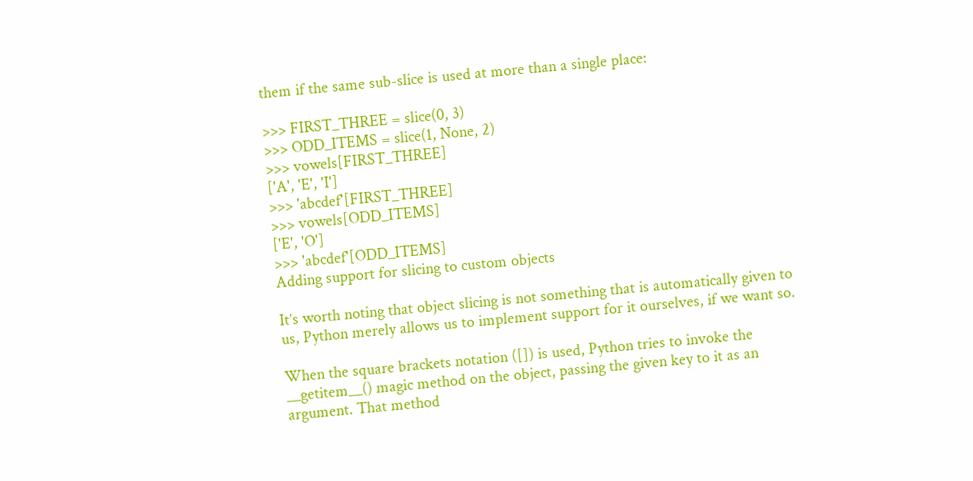them if the same sub-slice is used at more than a single place:

>>> FIRST_THREE = slice(0, 3)
>>> ODD_ITEMS = slice(1, None, 2)
>>> vowels[FIRST_THREE]
['A', 'E', 'I']
>>> 'abcdef'[FIRST_THREE]
>>> vowels[ODD_ITEMS]
['E', 'O']
>>> 'abcdef'[ODD_ITEMS]
Adding support for slicing to custom objects

It’s worth noting that object slicing is not something that is automatically given to us, Python merely allows us to implement support for it ourselves, if we want so.

When the square brackets notation ([]) is used, Python tries to invoke the __getitem__() magic method on the object, passing the given key to it as an argument. That method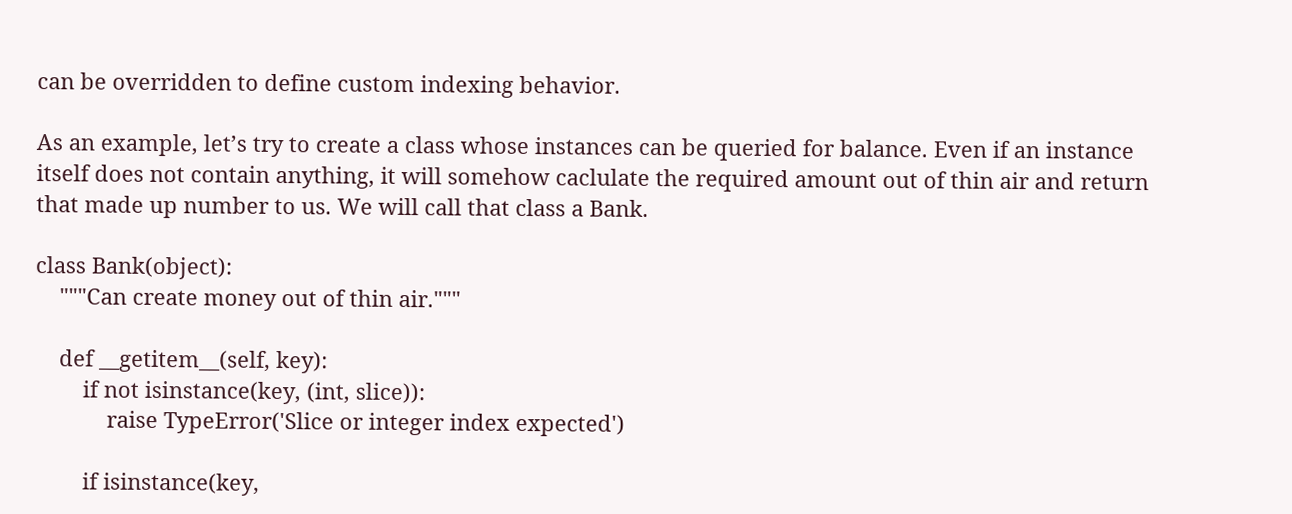can be overridden to define custom indexing behavior.

As an example, let’s try to create a class whose instances can be queried for balance. Even if an instance itself does not contain anything, it will somehow caclulate the required amount out of thin air and return that made up number to us. We will call that class a Bank.

class Bank(object):
    """Can create money out of thin air."""

    def __getitem__(self, key):
        if not isinstance(key, (int, slice)):
            raise TypeError('Slice or integer index expected')

        if isinstance(key,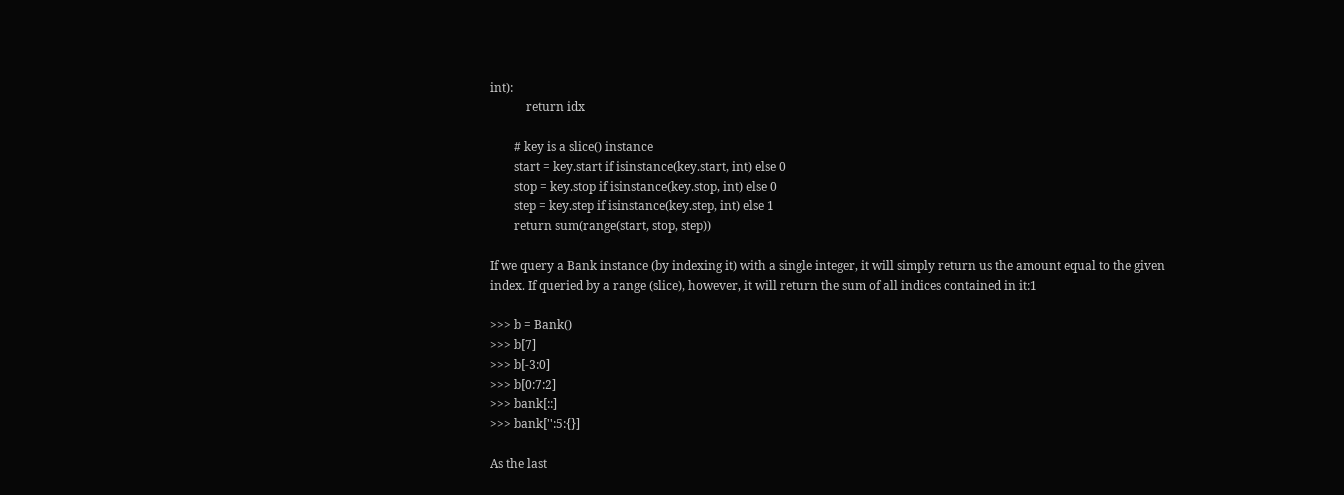int):
            return idx

        # key is a slice() instance
        start = key.start if isinstance(key.start, int) else 0
        stop = key.stop if isinstance(key.stop, int) else 0
        step = key.step if isinstance(key.step, int) else 1
        return sum(range(start, stop, step))

If we query a Bank instance (by indexing it) with a single integer, it will simply return us the amount equal to the given index. If queried by a range (slice), however, it will return the sum of all indices contained in it:1

>>> b = Bank()
>>> b[7]
>>> b[-3:0]
>>> b[0:7:2]
>>> bank[::]
>>> bank['':5:{}]

As the last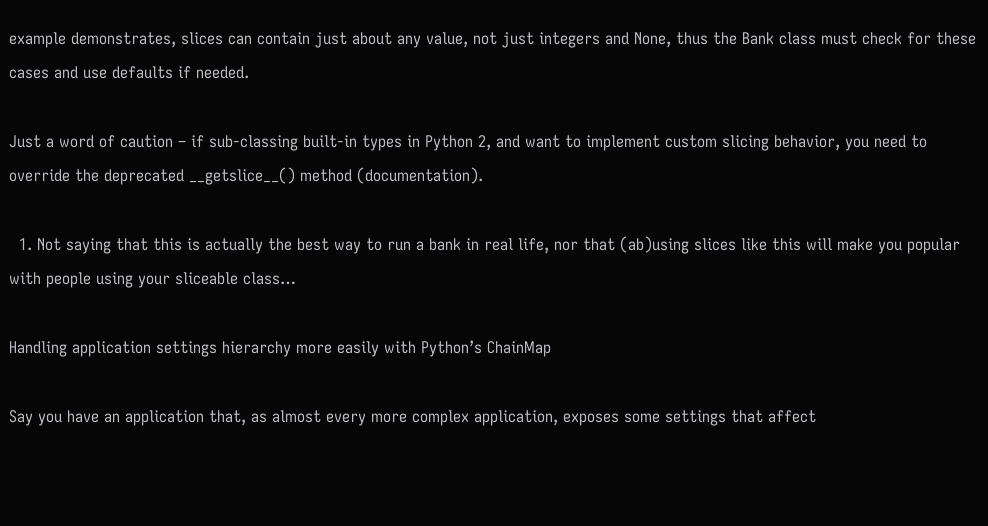example demonstrates, slices can contain just about any value, not just integers and None, thus the Bank class must check for these cases and use defaults if needed.

Just a word of caution – if sub-classing built-in types in Python 2, and want to implement custom slicing behavior, you need to override the deprecated __getslice__() method (documentation).

  1. Not saying that this is actually the best way to run a bank in real life, nor that (ab)using slices like this will make you popular with people using your sliceable class…

Handling application settings hierarchy more easily with Python’s ChainMap

Say you have an application that, as almost every more complex application, exposes some settings that affect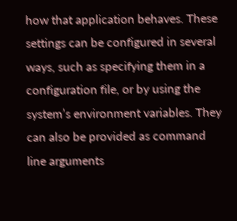how that application behaves. These settings can be configured in several ways, such as specifying them in a configuration file, or by using the system’s environment variables. They can also be provided as command line arguments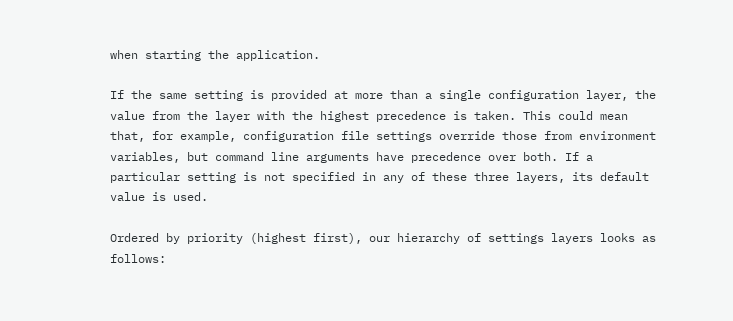when starting the application.

If the same setting is provided at more than a single configuration layer, the value from the layer with the highest precedence is taken. This could mean that, for example, configuration file settings override those from environment variables, but command line arguments have precedence over both. If a particular setting is not specified in any of these three layers, its default value is used.

Ordered by priority (highest first), our hierarchy of settings layers looks as follows: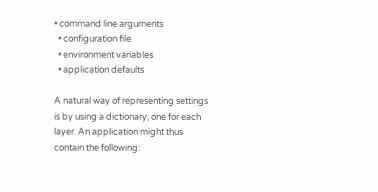• command line arguments
  • configuration file
  • environment variables
  • application defaults

A natural way of representing settings is by using a dictionary, one for each layer. An application might thus contain the following: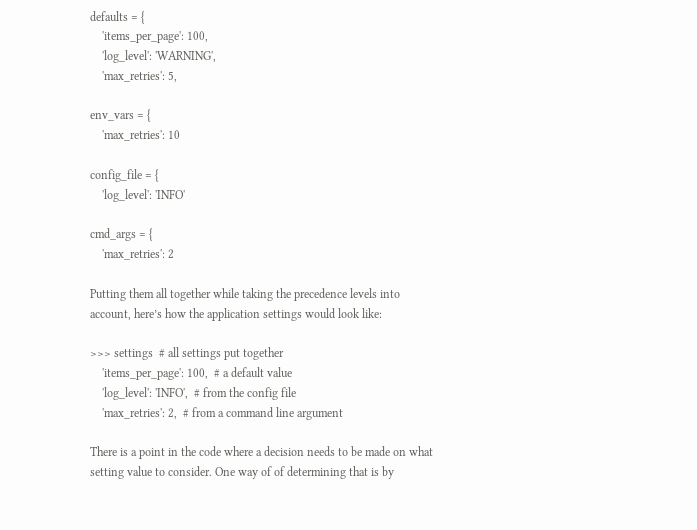defaults = {
    'items_per_page': 100,
    'log_level': 'WARNING',
    'max_retries': 5,

env_vars = {
    'max_retries': 10

config_file = {
    'log_level': 'INFO'

cmd_args = {
    'max_retries': 2

Putting them all together while taking the precedence levels into account, here’s how the application settings would look like:

>>> settings  # all settings put together
    'items_per_page': 100,  # a default value
    'log_level': 'INFO',  # from the config file
    'max_retries': 2,  # from a command line argument

There is a point in the code where a decision needs to be made on what setting value to consider. One way of of determining that is by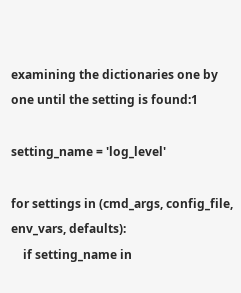examining the dictionaries one by one until the setting is found:1

setting_name = 'log_level'

for settings in (cmd_args, config_file, env_vars, defaults):
    if setting_name in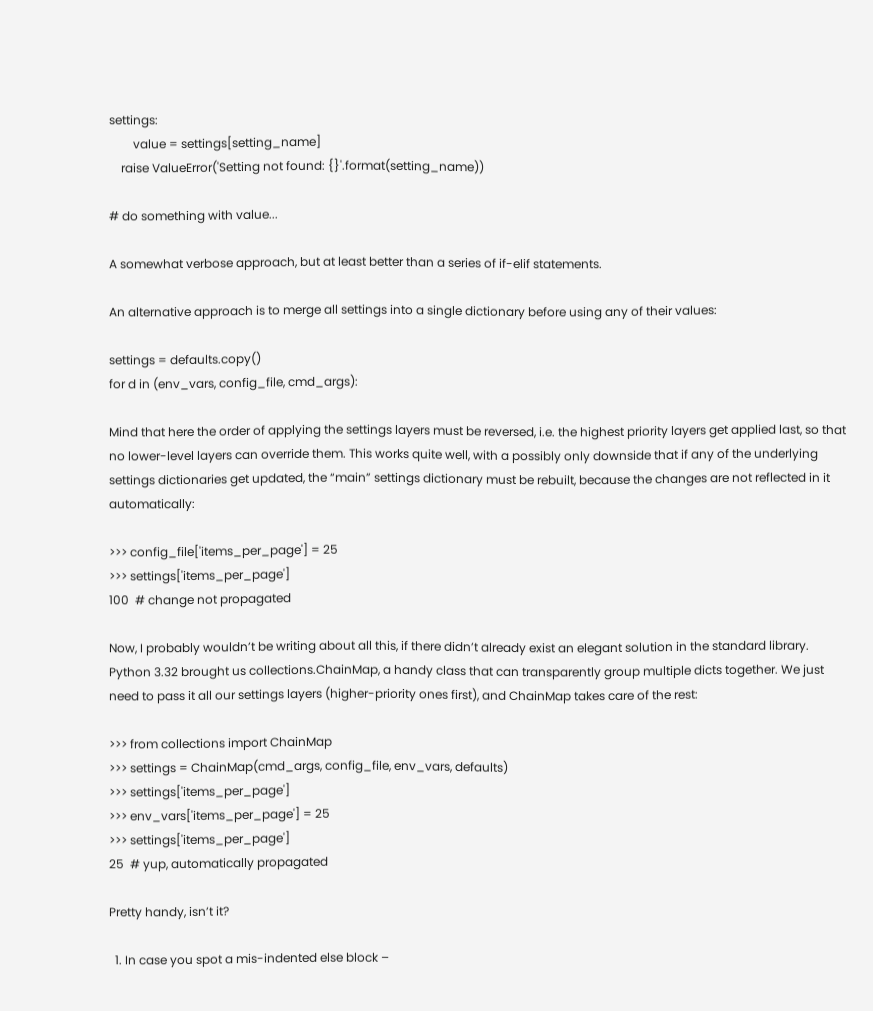settings:
        value = settings[setting_name]
    raise ValueError('Setting not found: {}'.format(setting_name))

# do something with value...

A somewhat verbose approach, but at least better than a series of if-elif statements.

An alternative approach is to merge all settings into a single dictionary before using any of their values:

settings = defaults.copy()
for d in (env_vars, config_file, cmd_args):

Mind that here the order of applying the settings layers must be reversed, i.e. the highest priority layers get applied last, so that no lower-level layers can override them. This works quite well, with a possibly only downside that if any of the underlying settings dictionaries get updated, the “main” settings dictionary must be rebuilt, because the changes are not reflected in it automatically:

>>> config_file['items_per_page'] = 25
>>> settings['items_per_page']
100  # change not propagated

Now, I probably wouldn’t be writing about all this, if there didn’t already exist an elegant solution in the standard library. Python 3.32 brought us collections.ChainMap, a handy class that can transparently group multiple dicts together. We just need to pass it all our settings layers (higher-priority ones first), and ChainMap takes care of the rest:

>>> from collections import ChainMap
>>> settings = ChainMap(cmd_args, config_file, env_vars, defaults)
>>> settings['items_per_page']
>>> env_vars['items_per_page'] = 25
>>> settings['items_per_page']
25  # yup, automatically propagated

Pretty handy, isn’t it?

  1. In case you spot a mis-indented else block –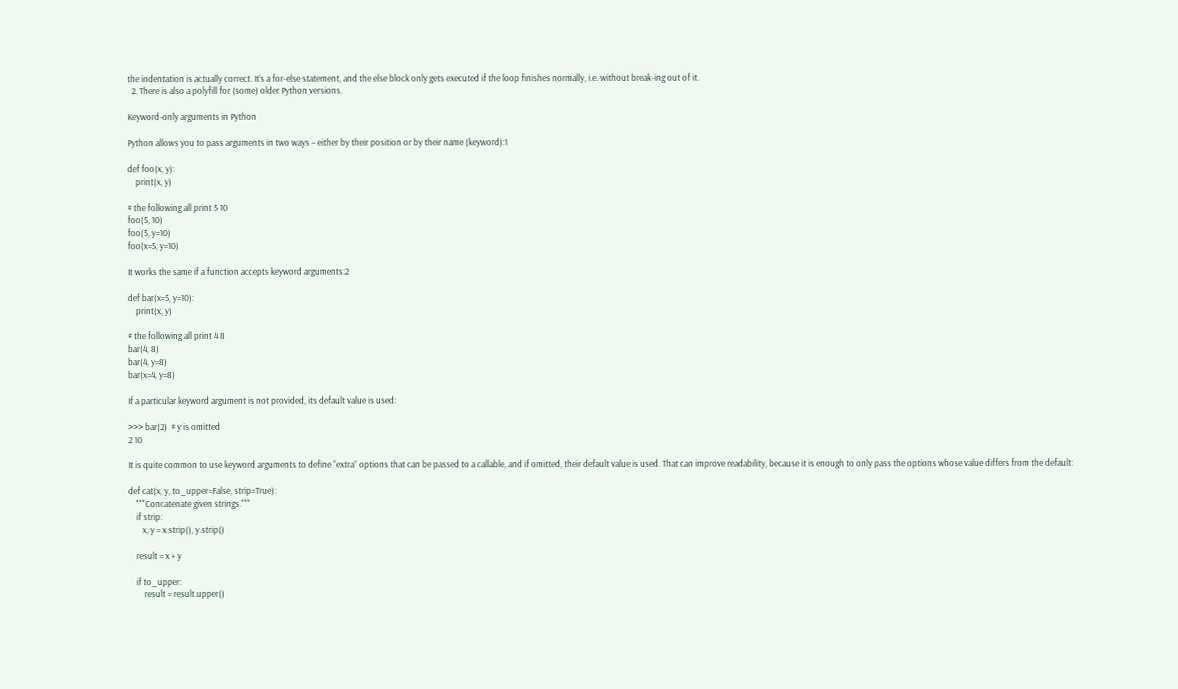the indentation is actually correct. It’s a for-else statement, and the else block only gets executed if the loop finishes normally, i.e. without break-ing out of it.
  2. There is also a polyfill for (some) older Python versions.

Keyword-only arguments in Python

Python allows you to pass arguments in two ways – either by their position or by their name (keyword):1

def foo(x, y):
    print(x, y)

# the following all print 5 10
foo(5, 10)
foo(5, y=10)
foo(x=5, y=10)

It works the same if a function accepts keyword arguments:2

def bar(x=5, y=10):
    print(x, y)

# the following all print 4 8
bar(4, 8)
bar(4, y=8)
bar(x=4, y=8)

If a particular keyword argument is not provided, its default value is used:

>>> bar(2)  # y is omitted
2 10

It is quite common to use keyword arguments to define “extra” options that can be passed to a callable, and if omitted, their default value is used. That can improve readability, because it is enough to only pass the options whose value differs from the default:

def cat(x, y, to_upper=False, strip=True):
    """Concatenate given strings."""
    if strip:
       x, y = x.strip(), y.strip()

    result = x + y

    if to_upper:
        result = result.upper()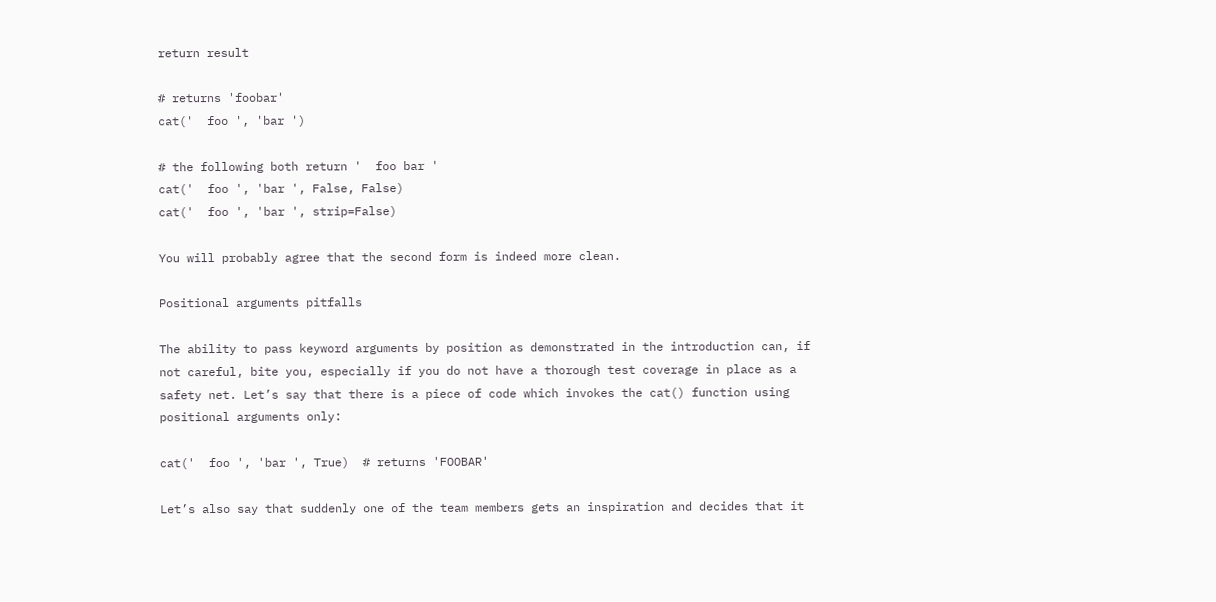return result

# returns 'foobar'
cat('  foo ', 'bar ')

# the following both return '  foo bar '
cat('  foo ', 'bar ', False, False)
cat('  foo ', 'bar ', strip=False)

You will probably agree that the second form is indeed more clean.

Positional arguments pitfalls

The ability to pass keyword arguments by position as demonstrated in the introduction can, if not careful, bite you, especially if you do not have a thorough test coverage in place as a safety net. Let’s say that there is a piece of code which invokes the cat() function using positional arguments only:

cat('  foo ', 'bar ', True)  # returns 'FOOBAR'

Let’s also say that suddenly one of the team members gets an inspiration and decides that it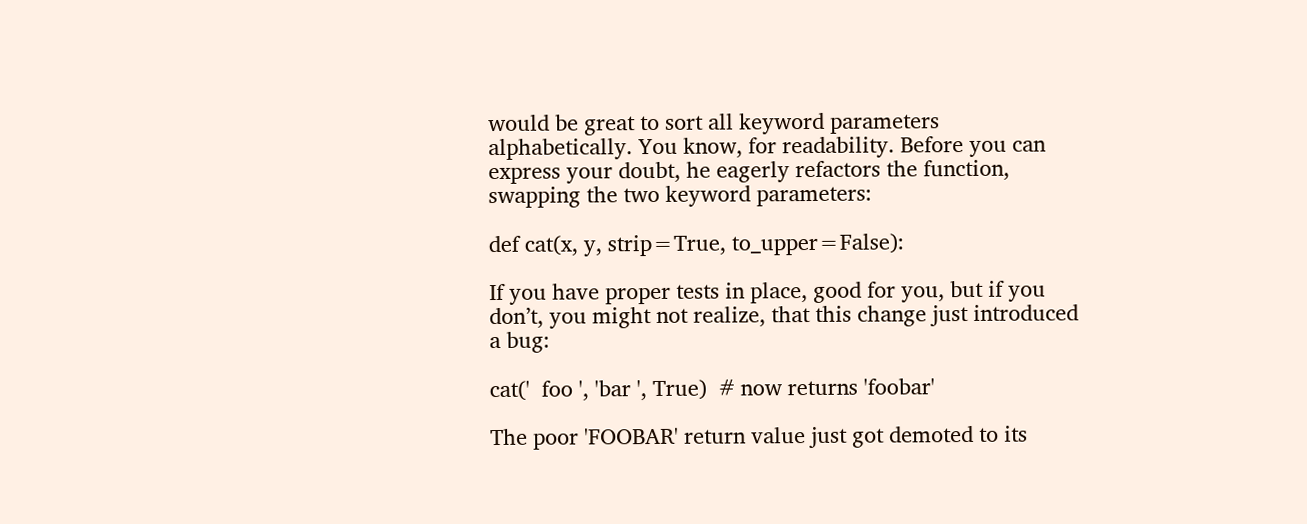would be great to sort all keyword parameters alphabetically. You know, for readability. Before you can express your doubt, he eagerly refactors the function, swapping the two keyword parameters:

def cat(x, y, strip=True, to_upper=False):

If you have proper tests in place, good for you, but if you don’t, you might not realize, that this change just introduced a bug:

cat('  foo ', 'bar ', True)  # now returns 'foobar'

The poor 'FOOBAR' return value just got demoted to its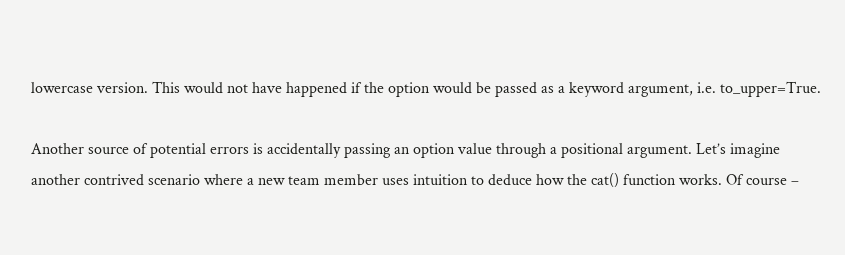lowercase version. This would not have happened if the option would be passed as a keyword argument, i.e. to_upper=True.

Another source of potential errors is accidentally passing an option value through a positional argument. Let’s imagine another contrived scenario where a new team member uses intuition to deduce how the cat() function works. Of course –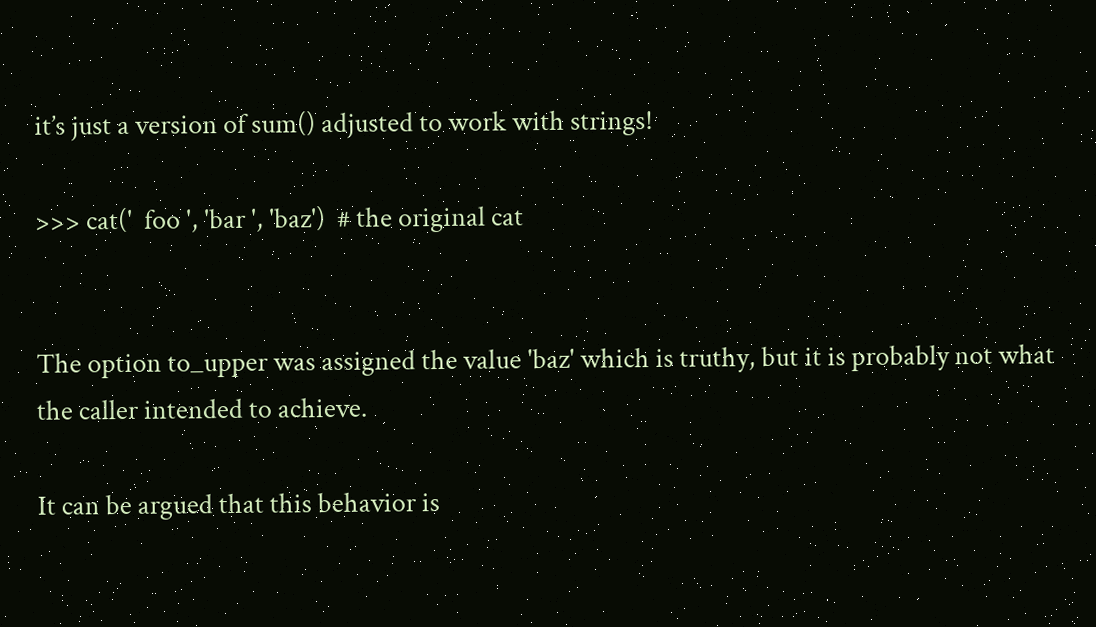it’s just a version of sum() adjusted to work with strings!

>>> cat('  foo ', 'bar ', 'baz')  # the original cat


The option to_upper was assigned the value 'baz' which is truthy, but it is probably not what the caller intended to achieve.

It can be argued that this behavior is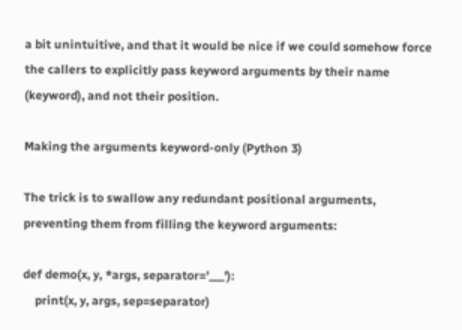a bit unintuitive, and that it would be nice if we could somehow force the callers to explicitly pass keyword arguments by their name (keyword), and not their position.

Making the arguments keyword-only (Python 3)

The trick is to swallow any redundant positional arguments, preventing them from filling the keyword arguments:

def demo(x, y, *args, separator='___'):
    print(x, y, args, sep=separator)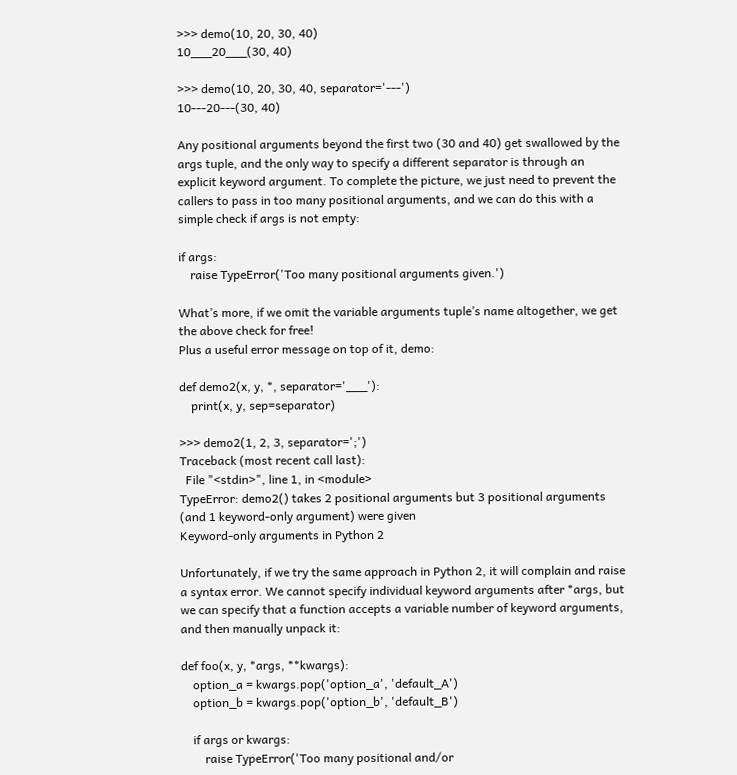>>> demo(10, 20, 30, 40)
10___20___(30, 40)

>>> demo(10, 20, 30, 40, separator='---')
10---20---(30, 40)

Any positional arguments beyond the first two (30 and 40) get swallowed by the args tuple, and the only way to specify a different separator is through an explicit keyword argument. To complete the picture, we just need to prevent the callers to pass in too many positional arguments, and we can do this with a simple check if args is not empty:

if args:
    raise TypeError('Too many positional arguments given.')

What’s more, if we omit the variable arguments tuple’s name altogether, we get the above check for free!
Plus a useful error message on top of it, demo:

def demo2(x, y, *, separator='___'):
    print(x, y, sep=separator)

>>> demo2(1, 2, 3, separator=';')
Traceback (most recent call last):
  File "<stdin>", line 1, in <module>
TypeError: demo2() takes 2 positional arguments but 3 positional arguments (and 1 keyword-only argument) were given
Keyword-only arguments in Python 2

Unfortunately, if we try the same approach in Python 2, it will complain and raise a syntax error. We cannot specify individual keyword arguments after *args, but we can specify that a function accepts a variable number of keyword arguments, and then manually unpack it:

def foo(x, y, *args, **kwargs):
    option_a = kwargs.pop('option_a', 'default_A')
    option_b = kwargs.pop('option_b', 'default_B')

    if args or kwargs:
        raise TypeError('Too many positional and/or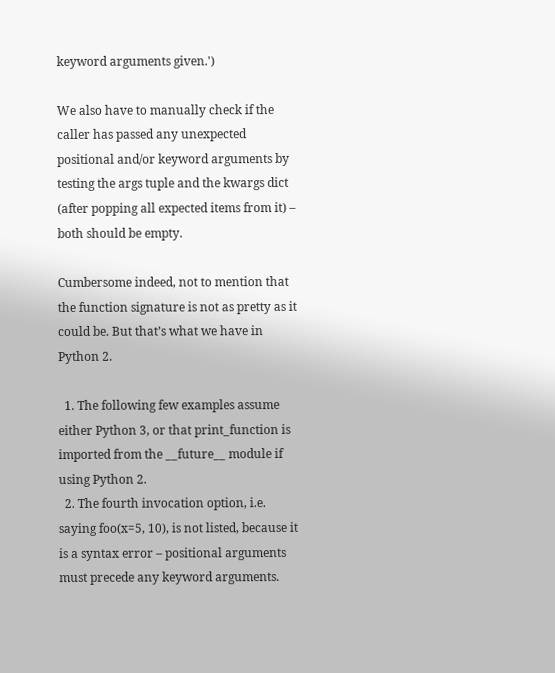keyword arguments given.')

We also have to manually check if the caller has passed any unexpected positional and/or keyword arguments by testing the args tuple and the kwargs dict (after popping all expected items from it) – both should be empty.

Cumbersome indeed, not to mention that the function signature is not as pretty as it could be. But that’s what we have in Python 2.

  1. The following few examples assume either Python 3, or that print_function is imported from the __future__ module if using Python 2.
  2. The fourth invocation option, i.e. saying foo(x=5, 10), is not listed, because it is a syntax error – positional arguments must precede any keyword arguments.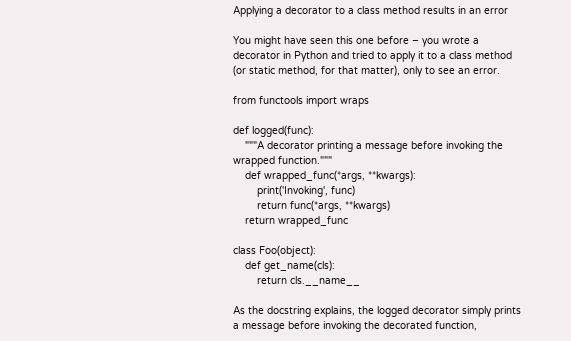Applying a decorator to a class method results in an error

You might have seen this one before – you wrote a decorator in Python and tried to apply it to a class method (or static method, for that matter), only to see an error.

from functools import wraps

def logged(func):
    """A decorator printing a message before invoking the wrapped function."""
    def wrapped_func(*args, **kwargs):
        print('Invoking', func)
        return func(*args, **kwargs)
    return wrapped_func

class Foo(object):
    def get_name(cls):
        return cls.__name__

As the docstring explains, the logged decorator simply prints a message before invoking the decorated function,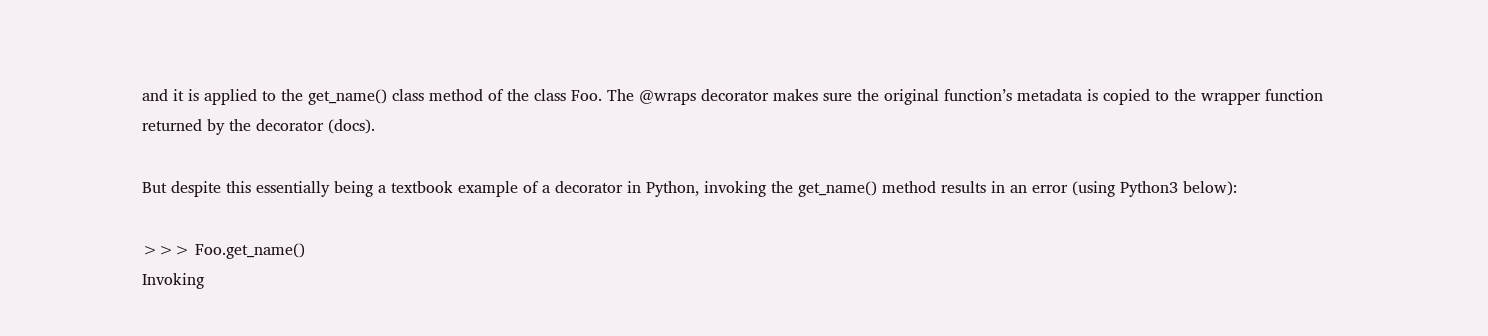and it is applied to the get_name() class method of the class Foo. The @wraps decorator makes sure the original function’s metadata is copied to the wrapper function returned by the decorator (docs).

But despite this essentially being a textbook example of a decorator in Python, invoking the get_name() method results in an error (using Python3 below):

>>> Foo.get_name()
Invoking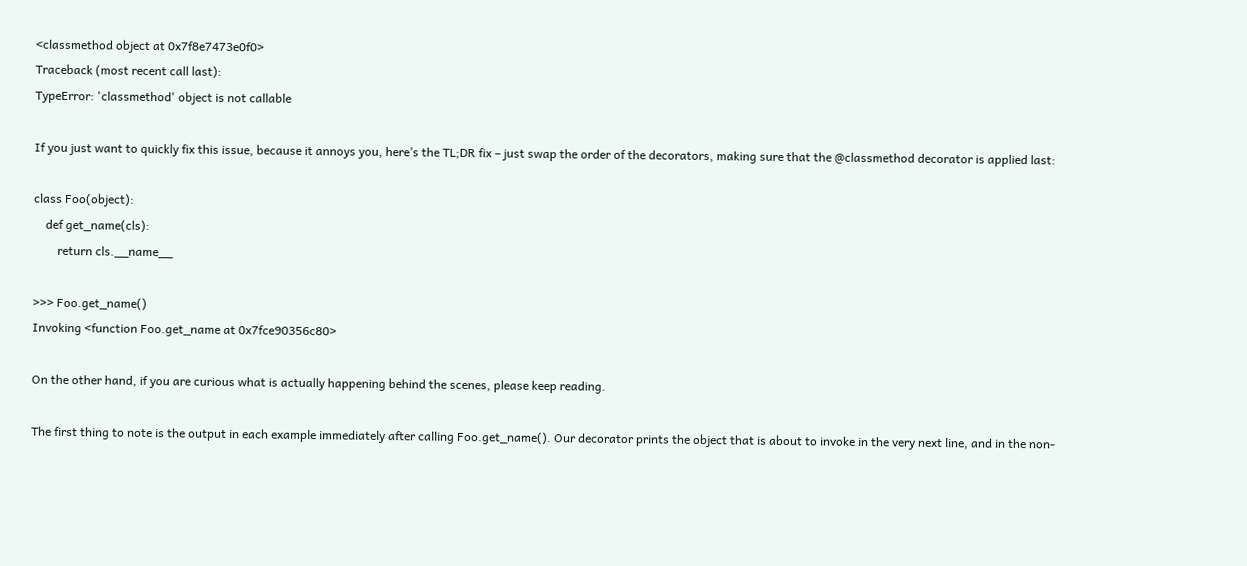<classmethod object at 0x7f8e7473e0f0>
Traceback (most recent call last):
TypeError: 'classmethod' object is not callable

If you just want to quickly fix this issue, because it annoys you, here’s the TL;DR fix – just swap the order of the decorators, making sure that the @classmethod decorator is applied last:

class Foo(object):
    def get_name(cls):
        return cls.__name__

>>> Foo.get_name()
Invoking <function Foo.get_name at 0x7fce90356c80>

On the other hand, if you are curious what is actually happening behind the scenes, please keep reading.

The first thing to note is the output in each example immediately after calling Foo.get_name(). Our decorator prints the object that is about to invoke in the very next line, and in the non-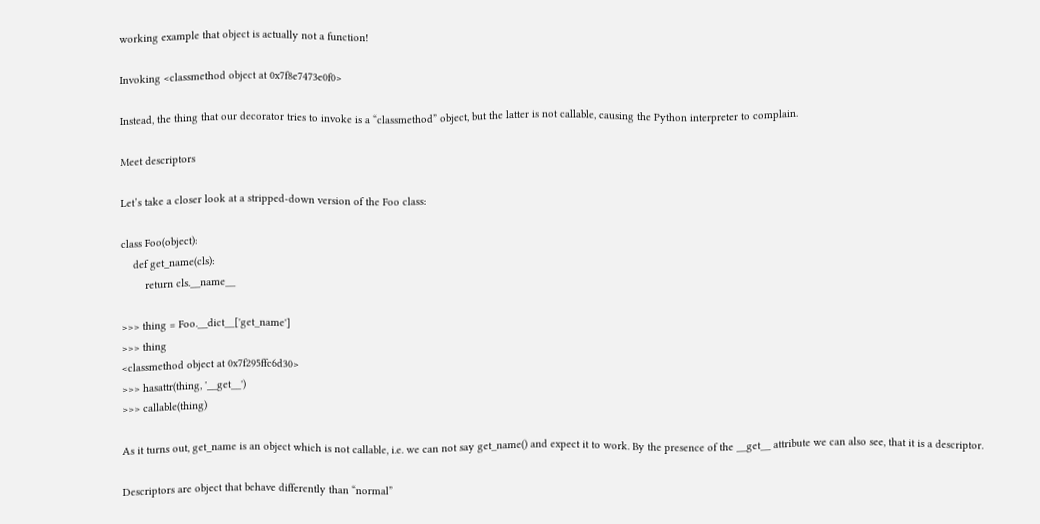working example that object is actually not a function!

Invoking <classmethod object at 0x7f8e7473e0f0>

Instead, the thing that our decorator tries to invoke is a “classmethod” object, but the latter is not callable, causing the Python interpreter to complain.

Meet descriptors

Let’s take a closer look at a stripped-down version of the Foo class:

class Foo(object):
    def get_name(cls):
        return cls.__name__

>>> thing = Foo.__dict__['get_name']
>>> thing
<classmethod object at 0x7f295ffc6d30>
>>> hasattr(thing, '__get__')
>>> callable(thing)

As it turns out, get_name is an object which is not callable, i.e. we can not say get_name() and expect it to work. By the presence of the __get__ attribute we can also see, that it is a descriptor.

Descriptors are object that behave differently than “normal”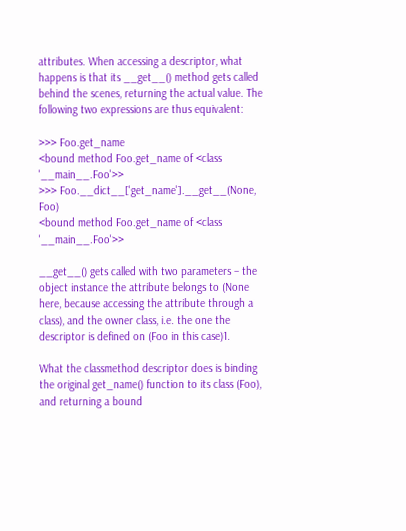attributes. When accessing a descriptor, what happens is that its __get__() method gets called behind the scenes, returning the actual value. The following two expressions are thus equivalent:

>>> Foo.get_name
<bound method Foo.get_name of <class '__main__.Foo'>>
>>> Foo.__dict__['get_name'].__get__(None, Foo)
<bound method Foo.get_name of <class '__main__.Foo'>>

__get__() gets called with two parameters – the object instance the attribute belongs to (None here, because accessing the attribute through a class), and the owner class, i.e. the one the descriptor is defined on (Foo in this case)1.

What the classmethod descriptor does is binding the original get_name() function to its class (Foo), and returning a bound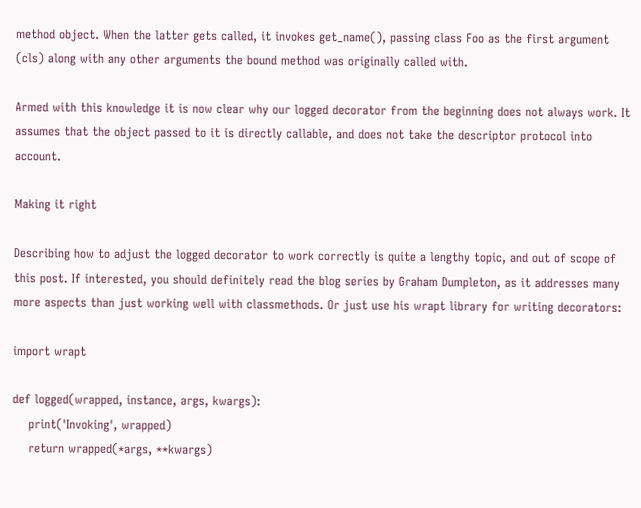method object. When the latter gets called, it invokes get_name(), passing class Foo as the first argument (cls) along with any other arguments the bound method was originally called with.

Armed with this knowledge it is now clear why our logged decorator from the beginning does not always work. It assumes that the object passed to it is directly callable, and does not take the descriptor protocol into account.

Making it right

Describing how to adjust the logged decorator to work correctly is quite a lengthy topic, and out of scope of this post. If interested, you should definitely read the blog series by Graham Dumpleton, as it addresses many more aspects than just working well with classmethods. Or just use his wrapt library for writing decorators:

import wrapt

def logged(wrapped, instance, args, kwargs):
    print('Invoking', wrapped)
    return wrapped(*args, **kwargs)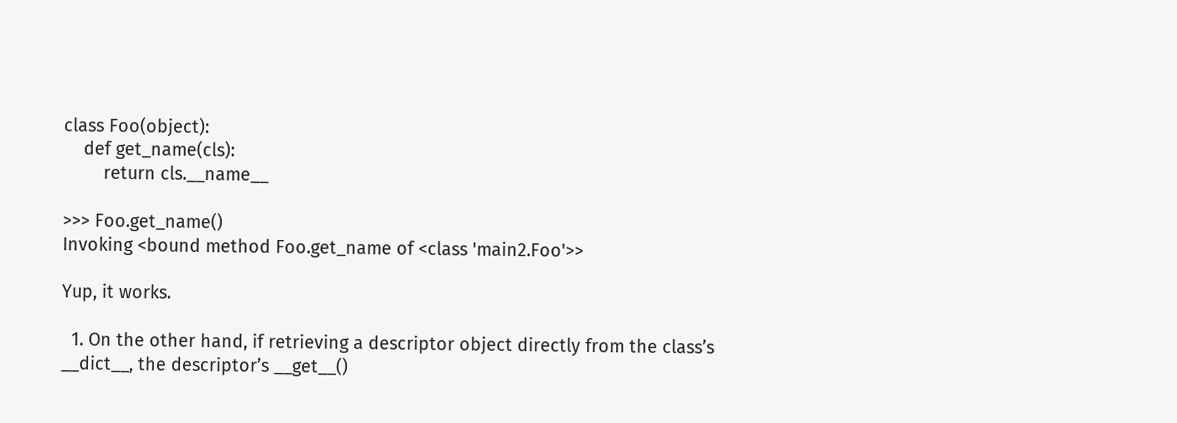class Foo(object):
    def get_name(cls):
        return cls.__name__

>>> Foo.get_name()
Invoking <bound method Foo.get_name of <class 'main2.Foo'>>

Yup, it works.

  1. On the other hand, if retrieving a descriptor object directly from the class’s __dict__, the descriptor’s __get__()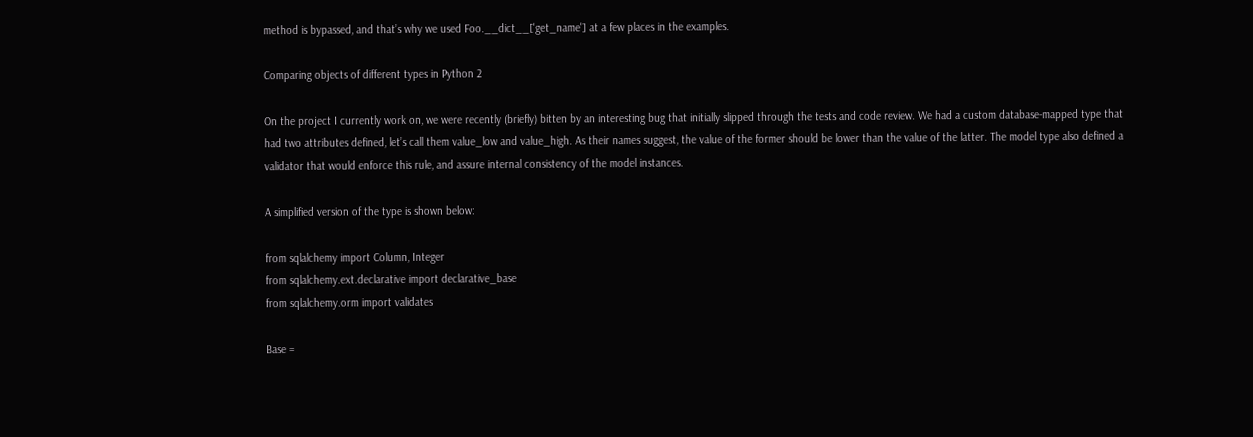method is bypassed, and that’s why we used Foo.__dict__['get_name'] at a few places in the examples.

Comparing objects of different types in Python 2

On the project I currently work on, we were recently (briefly) bitten by an interesting bug that initially slipped through the tests and code review. We had a custom database-mapped type that had two attributes defined, let’s call them value_low and value_high. As their names suggest, the value of the former should be lower than the value of the latter. The model type also defined a validator that would enforce this rule, and assure internal consistency of the model instances.

A simplified version of the type is shown below:

from sqlalchemy import Column, Integer
from sqlalchemy.ext.declarative import declarative_base
from sqlalchemy.orm import validates

Base =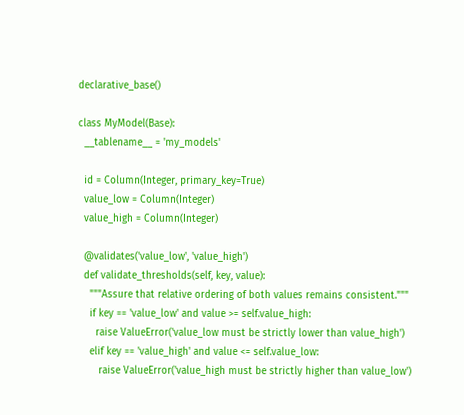declarative_base()

class MyModel(Base):
  __tablename__ = 'my_models'

  id = Column(Integer, primary_key=True)
  value_low = Column(Integer)
  value_high = Column(Integer)

  @validates('value_low', 'value_high')
  def validate_thresholds(self, key, value):
    """Assure that relative ordering of both values remains consistent."""
    if key == 'value_low' and value >= self.value_high:
      raise ValueError('value_low must be strictly lower than value_high')
    elif key == 'value_high' and value <= self.value_low:
       raise ValueError('value_high must be strictly higher than value_low')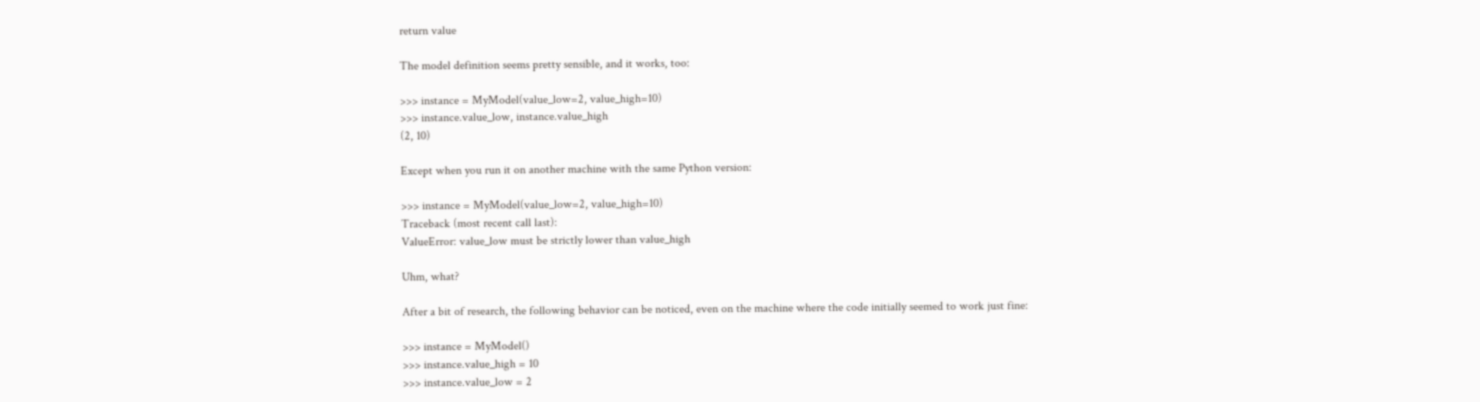return value

The model definition seems pretty sensible, and it works, too:

>>> instance = MyModel(value_low=2, value_high=10)
>>> instance.value_low, instance.value_high
(2, 10)

Except when you run it on another machine with the same Python version:

>>> instance = MyModel(value_low=2, value_high=10)
Traceback (most recent call last):
ValueError: value_low must be strictly lower than value_high

Uhm, what?

After a bit of research, the following behavior can be noticed, even on the machine where the code initially seemed to work just fine:

>>> instance = MyModel()
>>> instance.value_high = 10
>>> instance.value_low = 2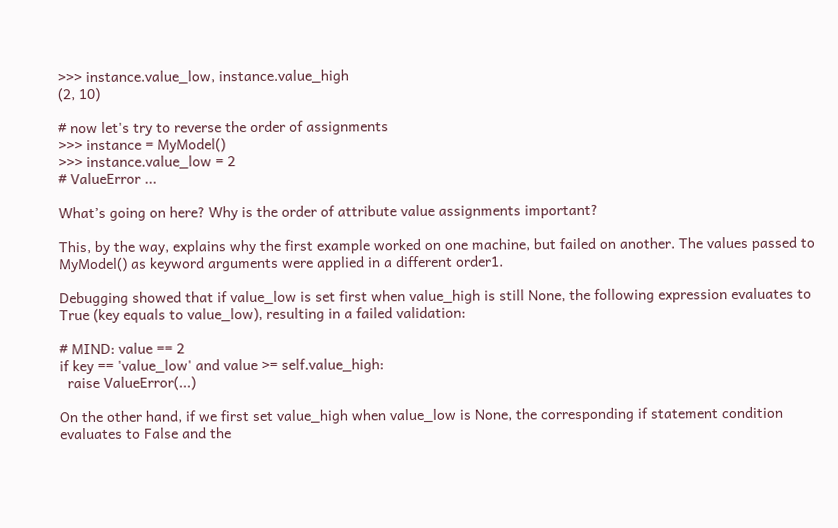>>> instance.value_low, instance.value_high
(2, 10)

# now let's try to reverse the order of assignments
>>> instance = MyModel()
>>> instance.value_low = 2
# ValueError ...

What’s going on here? Why is the order of attribute value assignments important?

This, by the way, explains why the first example worked on one machine, but failed on another. The values passed to MyModel() as keyword arguments were applied in a different order1.

Debugging showed that if value_low is set first when value_high is still None, the following expression evaluates to True (key equals to value_low), resulting in a failed validation:

# MIND: value == 2
if key == 'value_low' and value >= self.value_high:
  raise ValueError(...)

On the other hand, if we first set value_high when value_low is None, the corresponding if statement condition evaluates to False and the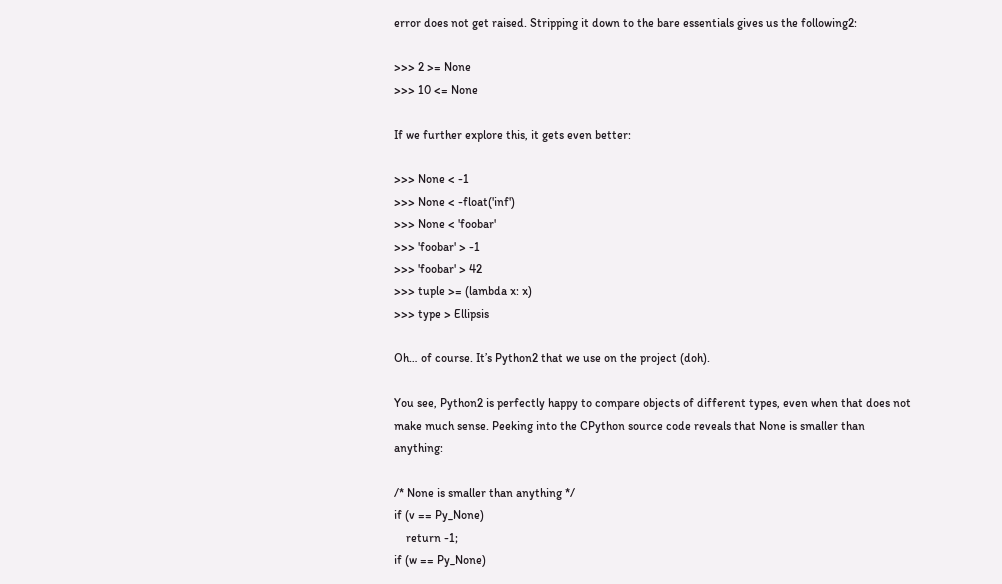error does not get raised. Stripping it down to the bare essentials gives us the following2:

>>> 2 >= None
>>> 10 <= None

If we further explore this, it gets even better:

>>> None < -1
>>> None < -float('inf')
>>> None < 'foobar'
>>> 'foobar' > -1
>>> 'foobar' > 42
>>> tuple >= (lambda x: x)
>>> type > Ellipsis

Oh… of course. It’s Python2 that we use on the project (doh).

You see, Python2 is perfectly happy to compare objects of different types, even when that does not make much sense. Peeking into the CPython source code reveals that None is smaller than anything:

/* None is smaller than anything */
if (v == Py_None)
    return -1;
if (w == Py_None)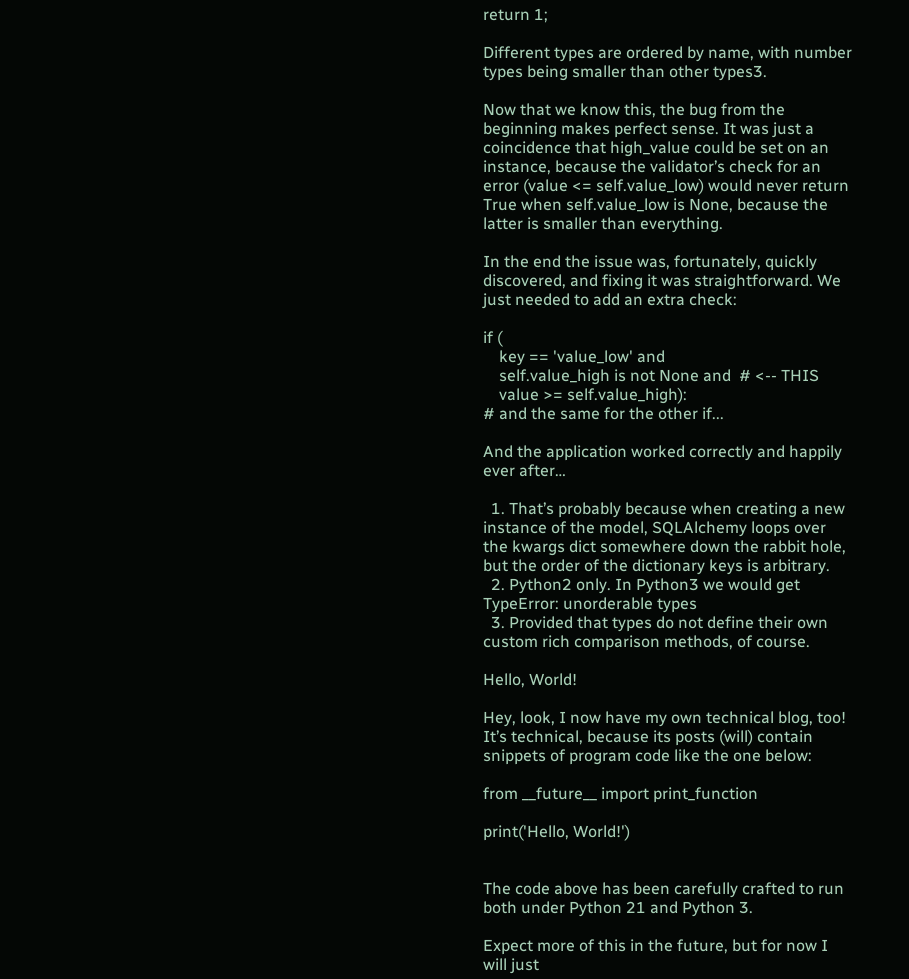return 1;

Different types are ordered by name, with number types being smaller than other types3.

Now that we know this, the bug from the beginning makes perfect sense. It was just a coincidence that high_value could be set on an instance, because the validator’s check for an error (value <= self.value_low) would never return True when self.value_low is None, because the latter is smaller than everything.

In the end the issue was, fortunately, quickly discovered, and fixing it was straightforward. We just needed to add an extra check:

if (
    key == 'value_low' and
    self.value_high is not None and  # <-- THIS
    value >= self.value_high):
# and the same for the other if...

And the application worked correctly and happily ever after…

  1. That’s probably because when creating a new instance of the model, SQLAlchemy loops over the kwargs dict somewhere down the rabbit hole, but the order of the dictionary keys is arbitrary.
  2. Python2 only. In Python3 we would get TypeError: unorderable types
  3. Provided that types do not define their own custom rich comparison methods, of course.

Hello, World!

Hey, look, I now have my own technical blog, too! It’s technical, because its posts (will) contain snippets of program code like the one below:

from __future__ import print_function

print('Hello, World!')


The code above has been carefully crafted to run both under Python 21 and Python 3.

Expect more of this in the future, but for now I will just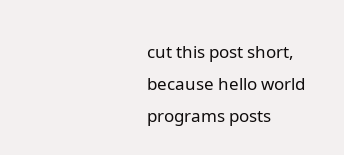cut this post short, because hello world programs posts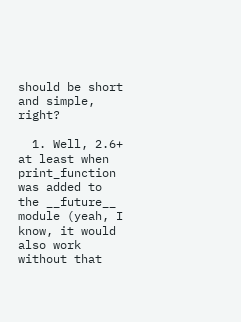should be short and simple, right?

  1. Well, 2.6+ at least when print_function was added to the __future__ module (yeah, I know, it would also work without that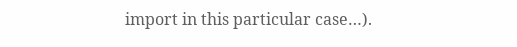import in this particular case…).